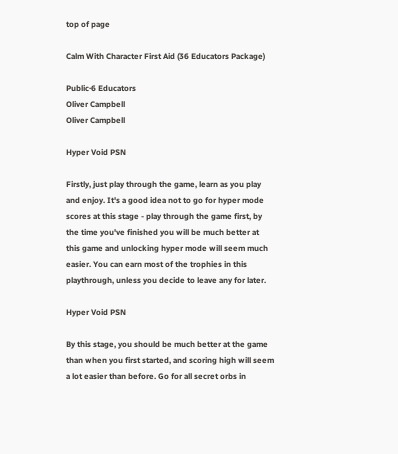top of page

Calm With Character First Aid (36 Educators Package)

Public·6 Educators
Oliver Campbell
Oliver Campbell

Hyper Void PSN

Firstly, just play through the game, learn as you play and enjoy. It's a good idea not to go for hyper mode scores at this stage - play through the game first, by the time you've finished you will be much better at this game and unlocking hyper mode will seem much easier. You can earn most of the trophies in this playthrough, unless you decide to leave any for later.

Hyper Void PSN

By this stage, you should be much better at the game than when you first started, and scoring high will seem a lot easier than before. Go for all secret orbs in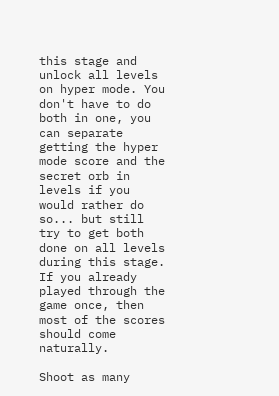this stage and unlock all levels on hyper mode. You don't have to do both in one, you can separate getting the hyper mode score and the secret orb in levels if you would rather do so... but still try to get both done on all levels during this stage. If you already played through the game once, then most of the scores should come naturally.

Shoot as many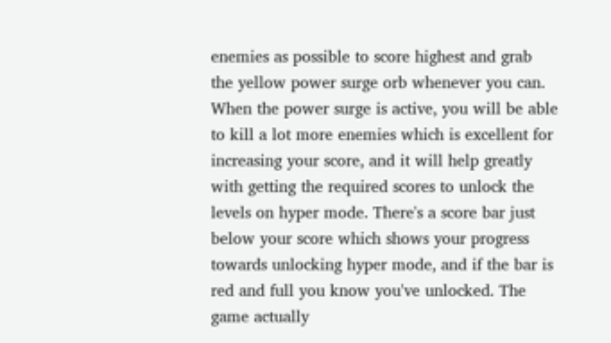enemies as possible to score highest and grab the yellow power surge orb whenever you can. When the power surge is active, you will be able to kill a lot more enemies which is excellent for increasing your score, and it will help greatly with getting the required scores to unlock the levels on hyper mode. There's a score bar just below your score which shows your progress towards unlocking hyper mode, and if the bar is red and full you know you've unlocked. The game actually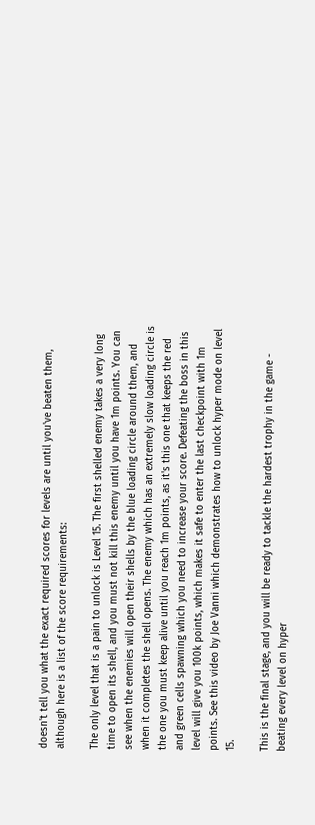doesn't tell you what the exact required scores for levels are until you've beaten them, although here is a list of the score requirements:

The only level that is a pain to unlock is Level 15. The first shelled enemy takes a very long time to open its shell, and you must not kill this enemy until you have 1m points. You can see when the enemies will open their shells by the blue loading circle around them, and when it completes the shell opens. The enemy which has an extremely slow loading circle is the one you must keep alive until you reach 1m points, as it's this one that keeps the red and green cells spawning which you need to increase your score. Defeating the boss in this level will give you 100k points, which makes it safe to enter the last checkpoint with 1m points. See this video by Joe Vanni which demonstrates how to unlock hyper mode on level 15.

This is the final stage, and you will be ready to tackle the hardest trophy in the game - beating every level on hyper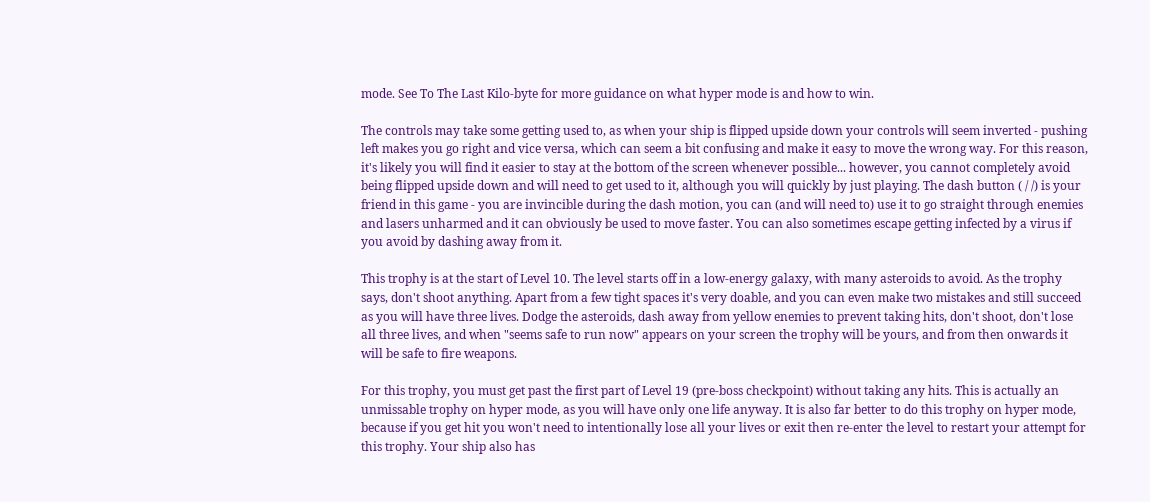mode. See To The Last Kilo-byte for more guidance on what hyper mode is and how to win.

The controls may take some getting used to, as when your ship is flipped upside down your controls will seem inverted - pushing left makes you go right and vice versa, which can seem a bit confusing and make it easy to move the wrong way. For this reason, it's likely you will find it easier to stay at the bottom of the screen whenever possible... however, you cannot completely avoid being flipped upside down and will need to get used to it, although you will quickly by just playing. The dash button ( / /) is your friend in this game - you are invincible during the dash motion, you can (and will need to) use it to go straight through enemies and lasers unharmed and it can obviously be used to move faster. You can also sometimes escape getting infected by a virus if you avoid by dashing away from it.

This trophy is at the start of Level 10. The level starts off in a low-energy galaxy, with many asteroids to avoid. As the trophy says, don't shoot anything. Apart from a few tight spaces it's very doable, and you can even make two mistakes and still succeed as you will have three lives. Dodge the asteroids, dash away from yellow enemies to prevent taking hits, don't shoot, don't lose all three lives, and when "seems safe to run now" appears on your screen the trophy will be yours, and from then onwards it will be safe to fire weapons.

For this trophy, you must get past the first part of Level 19 (pre-boss checkpoint) without taking any hits. This is actually an unmissable trophy on hyper mode, as you will have only one life anyway. It is also far better to do this trophy on hyper mode, because if you get hit you won't need to intentionally lose all your lives or exit then re-enter the level to restart your attempt for this trophy. Your ship also has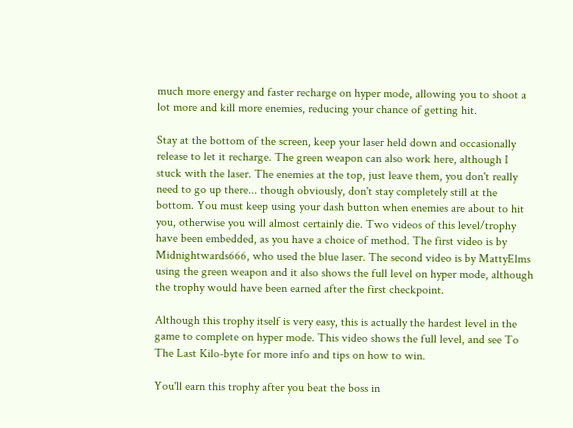much more energy and faster recharge on hyper mode, allowing you to shoot a lot more and kill more enemies, reducing your chance of getting hit.

Stay at the bottom of the screen, keep your laser held down and occasionally release to let it recharge. The green weapon can also work here, although I stuck with the laser. The enemies at the top, just leave them, you don't really need to go up there... though obviously, don't stay completely still at the bottom. You must keep using your dash button when enemies are about to hit you, otherwise you will almost certainly die. Two videos of this level/trophy have been embedded, as you have a choice of method. The first video is by Midnightwards666, who used the blue laser. The second video is by MattyElms using the green weapon and it also shows the full level on hyper mode, although the trophy would have been earned after the first checkpoint.

Although this trophy itself is very easy, this is actually the hardest level in the game to complete on hyper mode. This video shows the full level, and see To The Last Kilo-byte for more info and tips on how to win.

You'll earn this trophy after you beat the boss in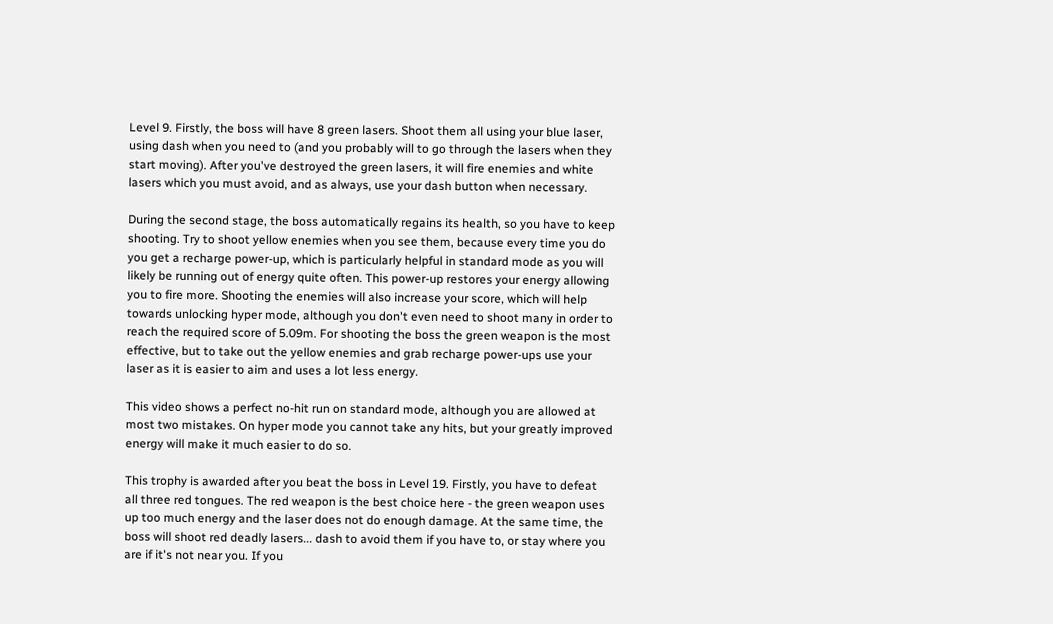Level 9. Firstly, the boss will have 8 green lasers. Shoot them all using your blue laser, using dash when you need to (and you probably will to go through the lasers when they start moving). After you've destroyed the green lasers, it will fire enemies and white lasers which you must avoid, and as always, use your dash button when necessary.

During the second stage, the boss automatically regains its health, so you have to keep shooting. Try to shoot yellow enemies when you see them, because every time you do you get a recharge power-up, which is particularly helpful in standard mode as you will likely be running out of energy quite often. This power-up restores your energy allowing you to fire more. Shooting the enemies will also increase your score, which will help towards unlocking hyper mode, although you don't even need to shoot many in order to reach the required score of 5.09m. For shooting the boss the green weapon is the most effective, but to take out the yellow enemies and grab recharge power-ups use your laser as it is easier to aim and uses a lot less energy.

This video shows a perfect no-hit run on standard mode, although you are allowed at most two mistakes. On hyper mode you cannot take any hits, but your greatly improved energy will make it much easier to do so.

This trophy is awarded after you beat the boss in Level 19. Firstly, you have to defeat all three red tongues. The red weapon is the best choice here - the green weapon uses up too much energy and the laser does not do enough damage. At the same time, the boss will shoot red deadly lasers... dash to avoid them if you have to, or stay where you are if it's not near you. If you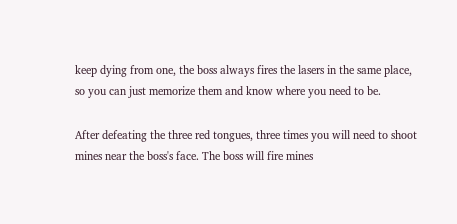keep dying from one, the boss always fires the lasers in the same place, so you can just memorize them and know where you need to be.

After defeating the three red tongues, three times you will need to shoot mines near the boss's face. The boss will fire mines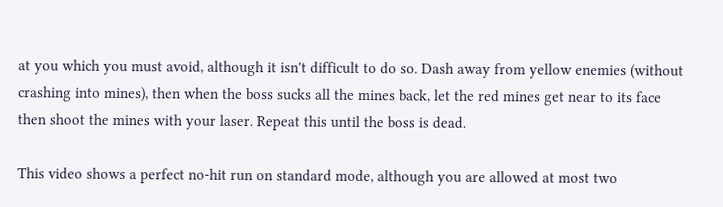at you which you must avoid, although it isn't difficult to do so. Dash away from yellow enemies (without crashing into mines), then when the boss sucks all the mines back, let the red mines get near to its face then shoot the mines with your laser. Repeat this until the boss is dead.

This video shows a perfect no-hit run on standard mode, although you are allowed at most two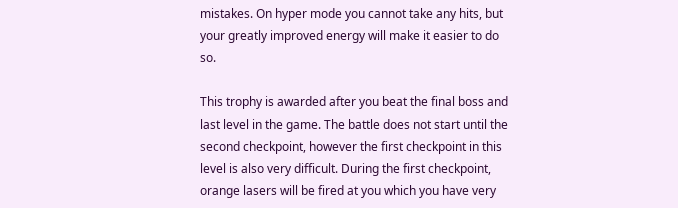mistakes. On hyper mode you cannot take any hits, but your greatly improved energy will make it easier to do so.

This trophy is awarded after you beat the final boss and last level in the game. The battle does not start until the second checkpoint, however the first checkpoint in this level is also very difficult. During the first checkpoint, orange lasers will be fired at you which you have very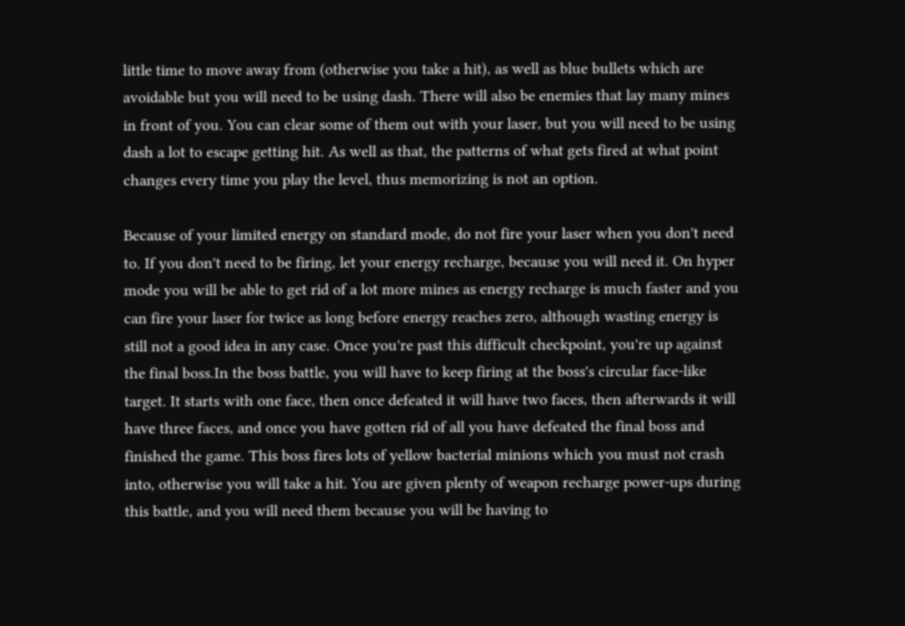little time to move away from (otherwise you take a hit), as well as blue bullets which are avoidable but you will need to be using dash. There will also be enemies that lay many mines in front of you. You can clear some of them out with your laser, but you will need to be using dash a lot to escape getting hit. As well as that, the patterns of what gets fired at what point changes every time you play the level, thus memorizing is not an option.

Because of your limited energy on standard mode, do not fire your laser when you don't need to. If you don't need to be firing, let your energy recharge, because you will need it. On hyper mode you will be able to get rid of a lot more mines as energy recharge is much faster and you can fire your laser for twice as long before energy reaches zero, although wasting energy is still not a good idea in any case. Once you're past this difficult checkpoint, you're up against the final boss.In the boss battle, you will have to keep firing at the boss's circular face-like target. It starts with one face, then once defeated it will have two faces, then afterwards it will have three faces, and once you have gotten rid of all you have defeated the final boss and finished the game. This boss fires lots of yellow bacterial minions which you must not crash into, otherwise you will take a hit. You are given plenty of weapon recharge power-ups during this battle, and you will need them because you will be having to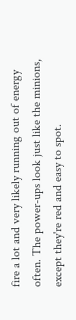fire a lot and very likely running out of energy often. The power-ups look just like the minions, except they're red and easy to spot.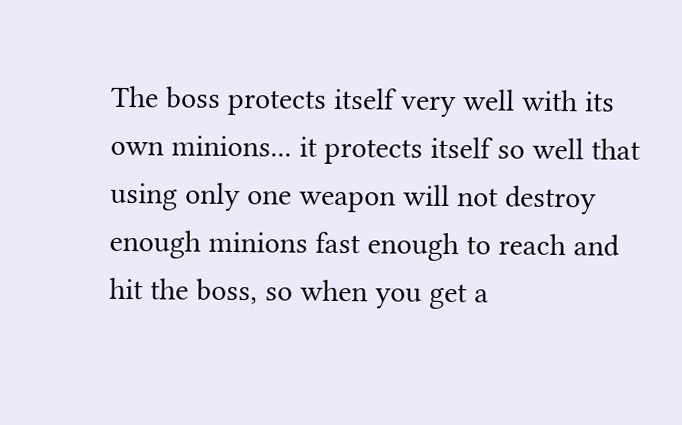The boss protects itself very well with its own minions... it protects itself so well that using only one weapon will not destroy enough minions fast enough to reach and hit the boss, so when you get a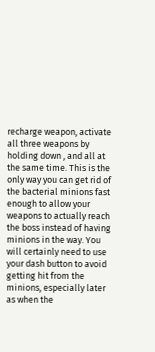recharge weapon, activate all three weapons by holding down , and all at the same time. This is the only way you can get rid of the bacterial minions fast enough to allow your weapons to actually reach the boss instead of having minions in the way. You will certainly need to use your dash button to avoid getting hit from the minions, especially later as when the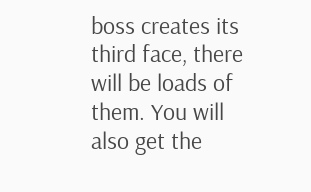boss creates its third face, there will be loads of them. You will also get the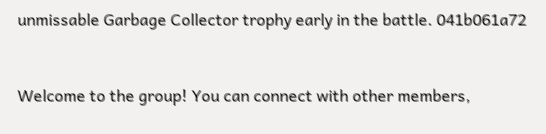unmissable Garbage Collector trophy early in the battle. 041b061a72


Welcome to the group! You can connect with other members,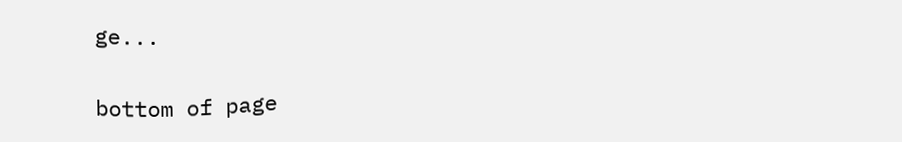ge...


bottom of page